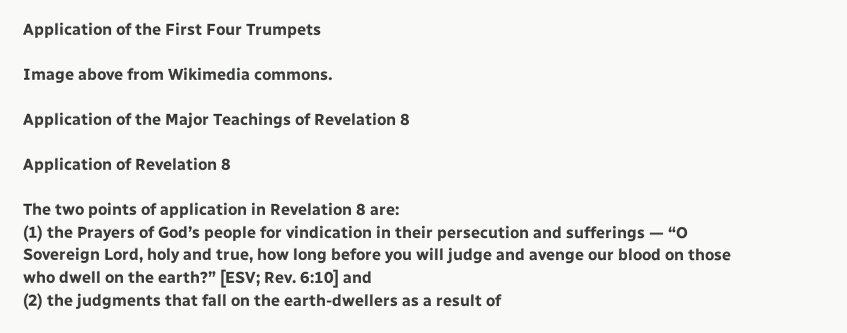Application of the First Four Trumpets

Image above from Wikimedia commons.

Application of the Major Teachings of Revelation 8

Application of Revelation 8

The two points of application in Revelation 8 are:
(1) the Prayers of God’s people for vindication in their persecution and sufferings — “O Sovereign Lord, holy and true, how long before you will judge and avenge our blood on those who dwell on the earth?” [ESV; Rev. 6:10] and
(2) the judgments that fall on the earth-dwellers as a result of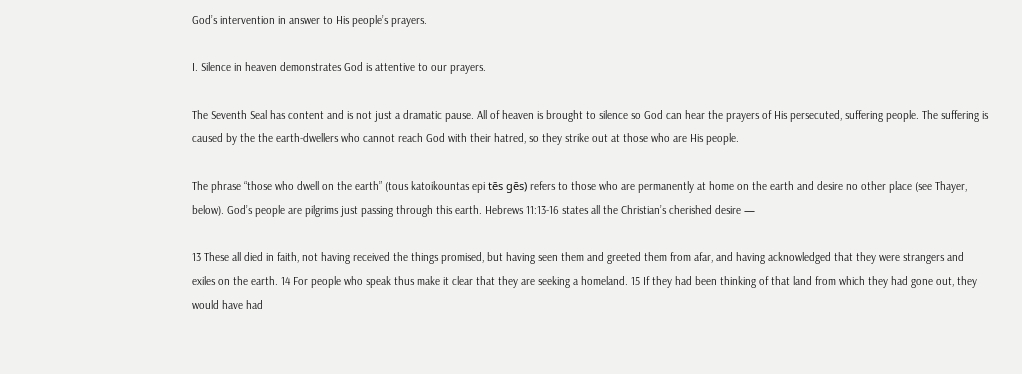God’s intervention in answer to His people’s prayers.

I. Silence in heaven demonstrates God is attentive to our prayers.

The Seventh Seal has content and is not just a dramatic pause. All of heaven is brought to silence so God can hear the prayers of His persecuted, suffering people. The suffering is caused by the the earth-dwellers who cannot reach God with their hatred, so they strike out at those who are His people.

The phrase “those who dwell on the earth” (tous katoikountas epi tēs gēs) refers to those who are permanently at home on the earth and desire no other place (see Thayer, below). God’s people are pilgrims just passing through this earth. Hebrews 11:13-16 states all the Christian’s cherished desire —

13 These all died in faith, not having received the things promised, but having seen them and greeted them from afar, and having acknowledged that they were strangers and exiles on the earth. 14 For people who speak thus make it clear that they are seeking a homeland. 15 If they had been thinking of that land from which they had gone out, they would have had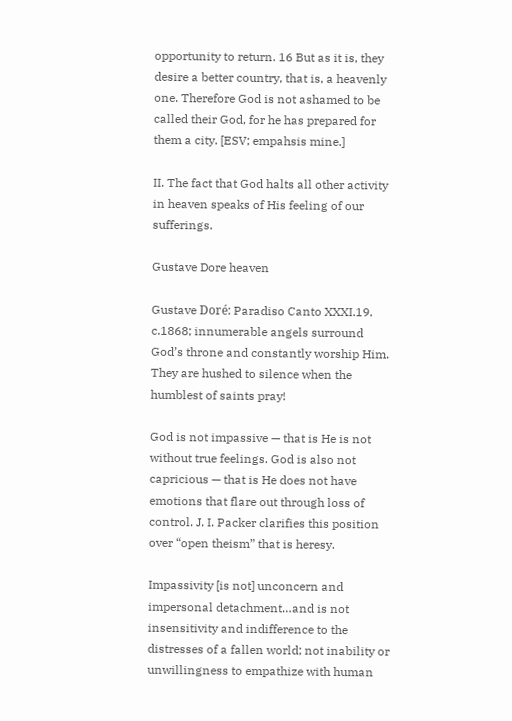opportunity to return. 16 But as it is, they desire a better country, that is, a heavenly one. Therefore God is not ashamed to be called their God, for he has prepared for them a city. [ESV; empahsis mine.]

II. The fact that God halts all other activity in heaven speaks of His feeling of our sufferings.

Gustave Dore heaven

Gustave Doré: Paradiso Canto XXXI.19. c.1868; innumerable angels surround God’s throne and constantly worship Him. They are hushed to silence when the humblest of saints pray!

God is not impassive — that is He is not without true feelings. God is also not capricious — that is He does not have emotions that flare out through loss of control. J. I. Packer clarifies this position over “open theism” that is heresy.

Impassivity [is not] unconcern and impersonal detachment…and is not insensitivity and indifference to the distresses of a fallen world; not inability or unwillingness to empathize with human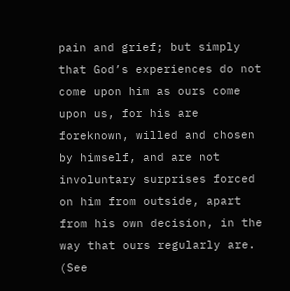pain and grief; but simply that God’s experiences do not come upon him as ours come upon us, for his are foreknown, willed and chosen by himself, and are not involuntary surprises forced on him from outside, apart from his own decision, in the way that ours regularly are. (See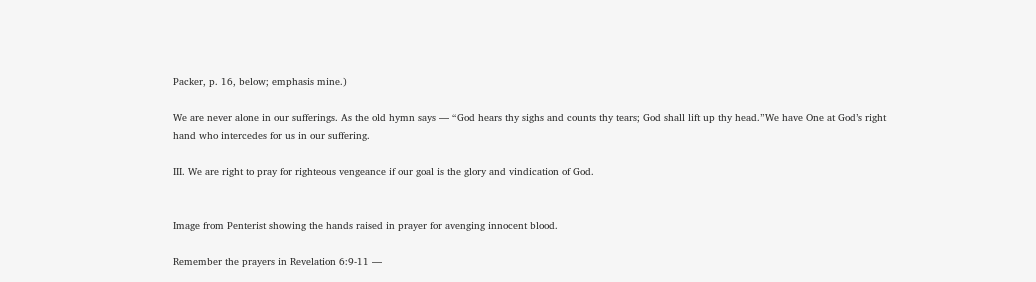Packer, p. 16, below; emphasis mine.)

We are never alone in our sufferings. As the old hymn says — “God hears thy sighs and counts thy tears; God shall lift up thy head.”We have One at God’s right hand who intercedes for us in our suffering.

III. We are right to pray for righteous vengeance if our goal is the glory and vindication of God.


Image from Penterist showing the hands raised in prayer for avenging innocent blood.

Remember the prayers in Revelation 6:9-11 —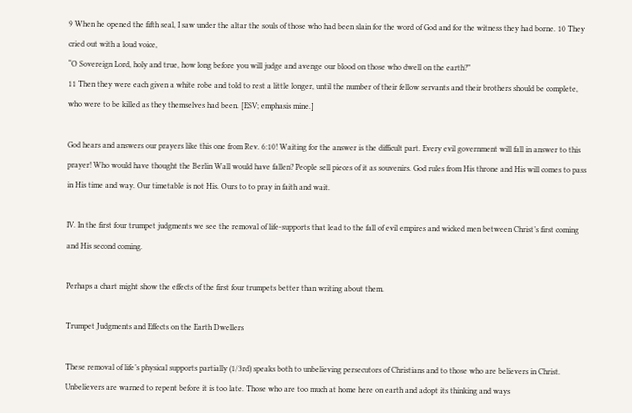9 When he opened the fifth seal, I saw under the altar the souls of those who had been slain for the word of God and for the witness they had borne. 10 They cried out with a loud voice,
“O Sovereign Lord, holy and true, how long before you will judge and avenge our blood on those who dwell on the earth?”
11 Then they were each given a white robe and told to rest a little longer, until the number of their fellow servants and their brothers should be complete, who were to be killed as they themselves had been. [ESV; emphasis mine.]

God hears and answers our prayers like this one from Rev. 6:10! Waiting for the answer is the difficult part. Every evil government will fall in answer to this prayer! Who would have thought the Berlin Wall would have fallen? People sell pieces of it as souvenirs. God rules from His throne and His will comes to pass in His time and way. Our timetable is not His. Ours to to pray in faith and wait.

IV. In the first four trumpet judgments we see the removal of life-supports that lead to the fall of evil empires and wicked men between Christ’s first coming and His second coming.

Perhaps a chart might show the effects of the first four trumpets better than writing about them.

Trumpet Judgments and Effects on the Earth Dwellers

These removal of life’s physical supports partially (1/3rd) speaks both to unbelieving persecutors of Christians and to those who are believers in Christ. Unbelievers are warned to repent before it is too late. Those who are too much at home here on earth and adopt its thinking and ways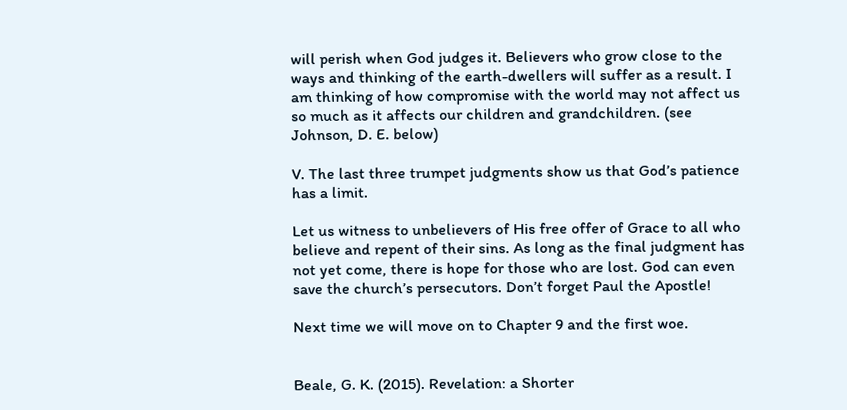will perish when God judges it. Believers who grow close to the ways and thinking of the earth-dwellers will suffer as a result. I am thinking of how compromise with the world may not affect us so much as it affects our children and grandchildren. (see Johnson, D. E. below)

V. The last three trumpet judgments show us that God’s patience has a limit.

Let us witness to unbelievers of His free offer of Grace to all who believe and repent of their sins. As long as the final judgment has not yet come, there is hope for those who are lost. God can even save the church’s persecutors. Don’t forget Paul the Apostle!

Next time we will move on to Chapter 9 and the first woe.


Beale, G. K. (2015). Revelation: a Shorter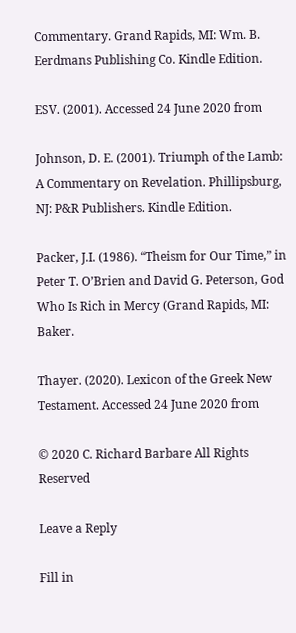Commentary. Grand Rapids, MI: Wm. B. Eerdmans Publishing Co. Kindle Edition.

ESV. (2001). Accessed 24 June 2020 from

Johnson, D. E. (2001). Triumph of the Lamb: A Commentary on Revelation. Phillipsburg, NJ: P&R Publishers. Kindle Edition.

Packer, J.I. (1986). “Theism for Our Time,” in Peter T. O’Brien and David G. Peterson, God Who Is Rich in Mercy (Grand Rapids, MI: Baker.

Thayer. (2020). Lexicon of the Greek New Testament. Accessed 24 June 2020 from

© 2020 C. Richard Barbare All Rights Reserved

Leave a Reply

Fill in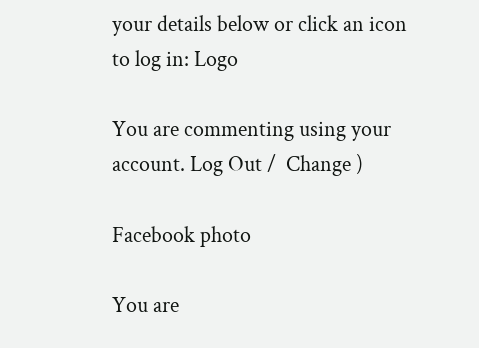your details below or click an icon to log in: Logo

You are commenting using your account. Log Out /  Change )

Facebook photo

You are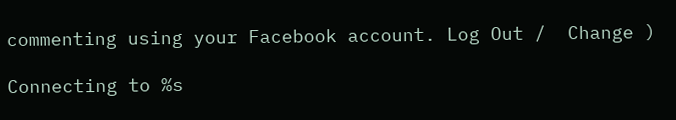commenting using your Facebook account. Log Out /  Change )

Connecting to %s